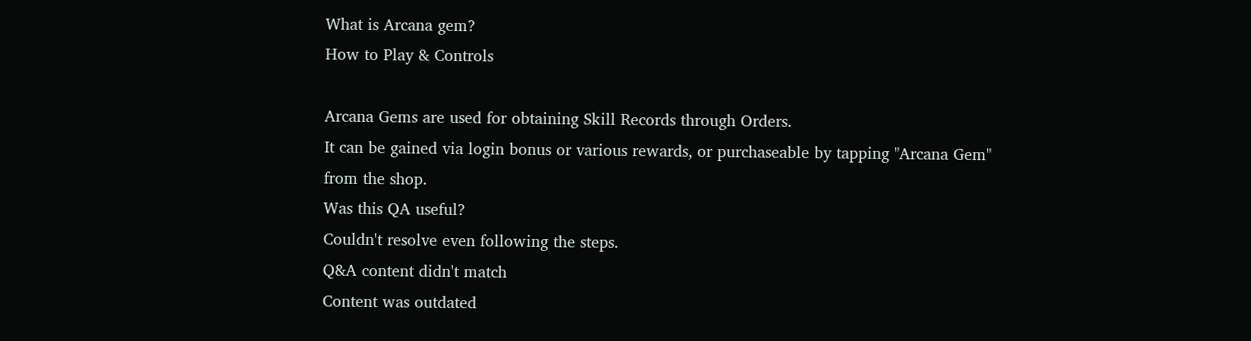What is Arcana gem?
How to Play & Controls

Arcana Gems are used for obtaining Skill Records through Orders.
It can be gained via login bonus or various rewards, or purchaseable by tapping "Arcana Gem" from the shop.
Was this QA useful?
Couldn't resolve even following the steps.
Q&A content didn't match
Content was outdated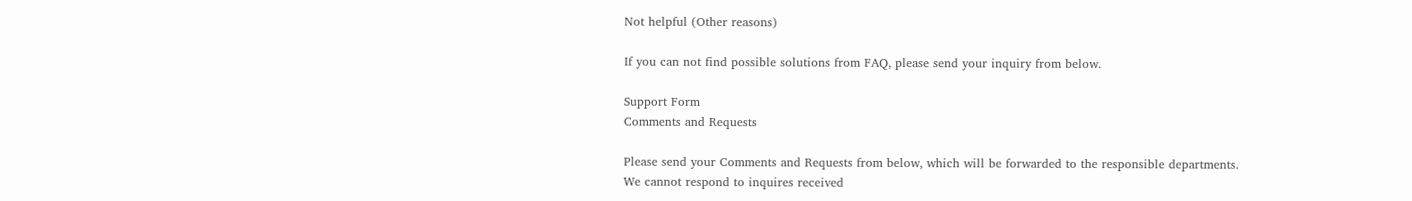Not helpful (Other reasons)

If you can not find possible solutions from FAQ, please send your inquiry from below.

Support Form
Comments and Requests

Please send your Comments and Requests from below, which will be forwarded to the responsible departments.
We cannot respond to inquires received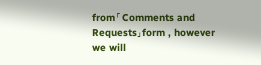from「 Comments and Requests」form , however we will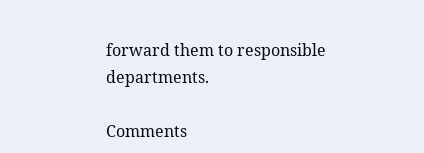forward them to responsible departments.

Comments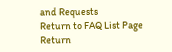and Requests
Return to FAQ List Page
Return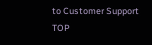to Customer Support TOP